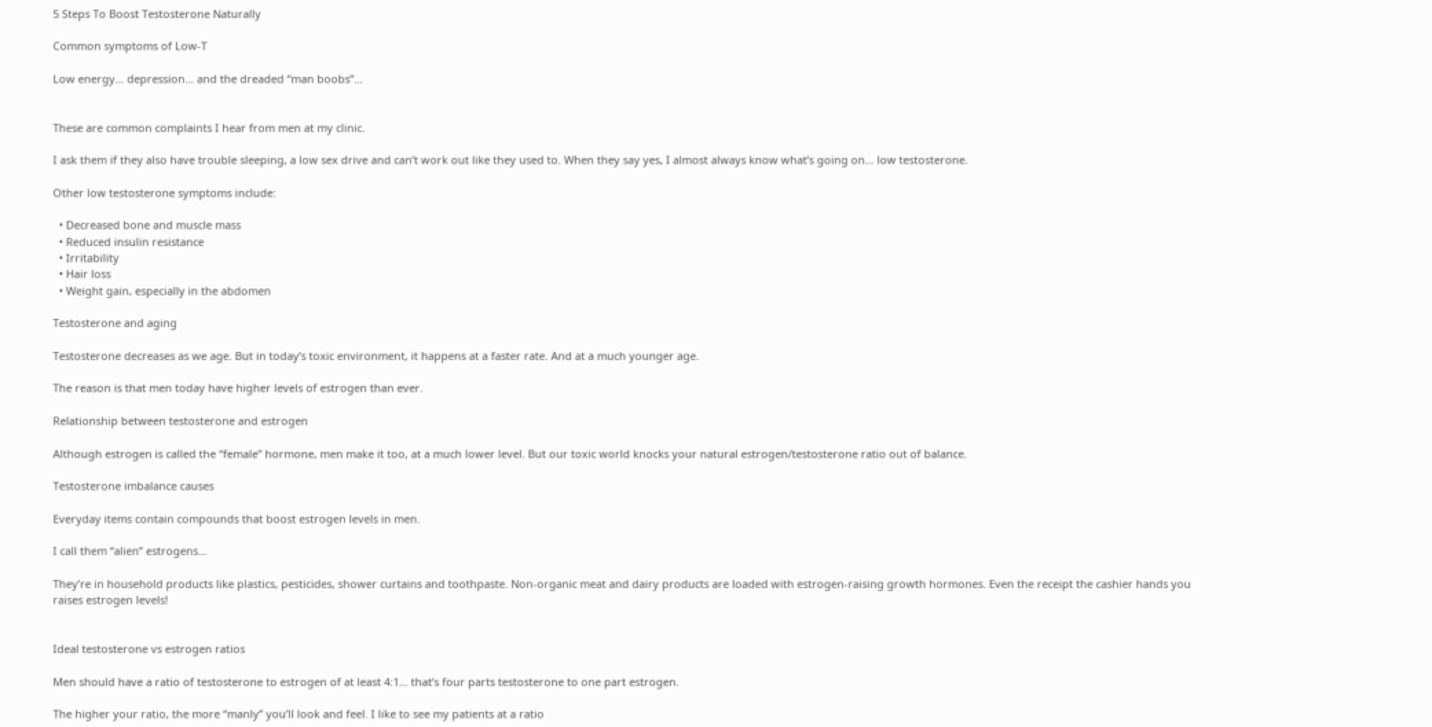5 Steps To Boost Testosterone Naturally

Common symptoms of Low-T

Low energy… depression… and the dreaded “man boobs”…


These are common complaints I hear from men at my clinic.

I ask them if they also have trouble sleeping, a low sex drive and can’t work out like they used to. When they say yes, I almost always know what’s going on… low testosterone.

Other low testosterone symptoms include:

  • Decreased bone and muscle mass
  • Reduced insulin resistance
  • Irritability
  • Hair loss
  • Weight gain, especially in the abdomen

Testosterone and aging

Testosterone decreases as we age. But in today’s toxic environment, it happens at a faster rate. And at a much younger age.

The reason is that men today have higher levels of estrogen than ever.

Relationship between testosterone and estrogen

Although estrogen is called the “female” hormone, men make it too, at a much lower level. But our toxic world knocks your natural estrogen/testosterone ratio out of balance.

Testosterone imbalance causes

Everyday items contain compounds that boost estrogen levels in men.

I call them “alien” estrogens…

They’re in household products like plastics, pesticides, shower curtains and toothpaste. Non-organic meat and dairy products are loaded with estrogen-raising growth hormones. Even the receipt the cashier hands you raises estrogen levels!


Ideal testosterone vs estrogen ratios

Men should have a ratio of testosterone to estrogen of at least 4:1… that’s four parts testosterone to one part estrogen.

The higher your ratio, the more “manly” you’ll look and feel. I like to see my patients at a ratio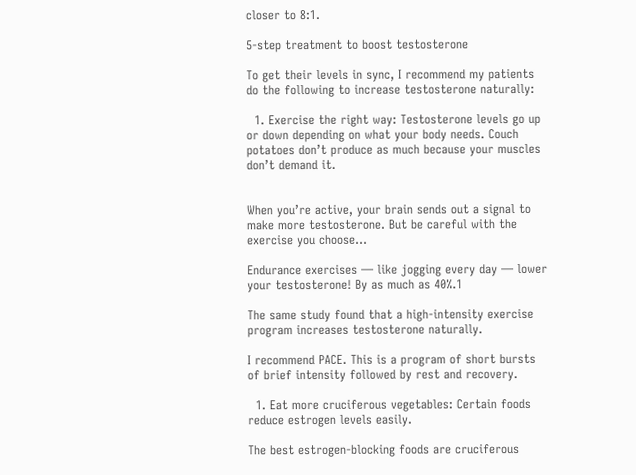closer to 8:1.

5-step treatment to boost testosterone

To get their levels in sync, I recommend my patients do the following to increase testosterone naturally:

  1. Exercise the right way: Testosterone levels go up or down depending on what your body needs. Couch potatoes don’t produce as much because your muscles don’t demand it.


When you’re active, your brain sends out a signal to make more testosterone. But be careful with the exercise you choose…

Endurance exercises — like jogging every day — lower your testosterone! By as much as 40%.1

The same study found that a high-intensity exercise program increases testosterone naturally.

I recommend PACE. This is a program of short bursts of brief intensity followed by rest and recovery.

  1. Eat more cruciferous vegetables: Certain foods reduce estrogen levels easily.

The best estrogen-blocking foods are cruciferous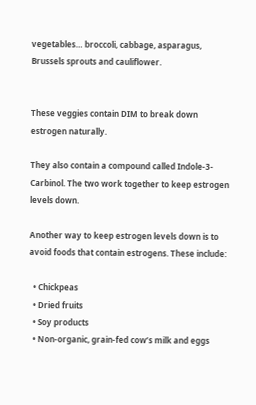vegetables… broccoli, cabbage, asparagus, Brussels sprouts and cauliflower.


These veggies contain DIM to break down estrogen naturally.

They also contain a compound called Indole-3-Carbinol. The two work together to keep estrogen levels down.

Another way to keep estrogen levels down is to avoid foods that contain estrogens. These include:

  • Chickpeas
  • Dried fruits
  • Soy products
  • Non-organic, grain-fed cow’s milk and eggs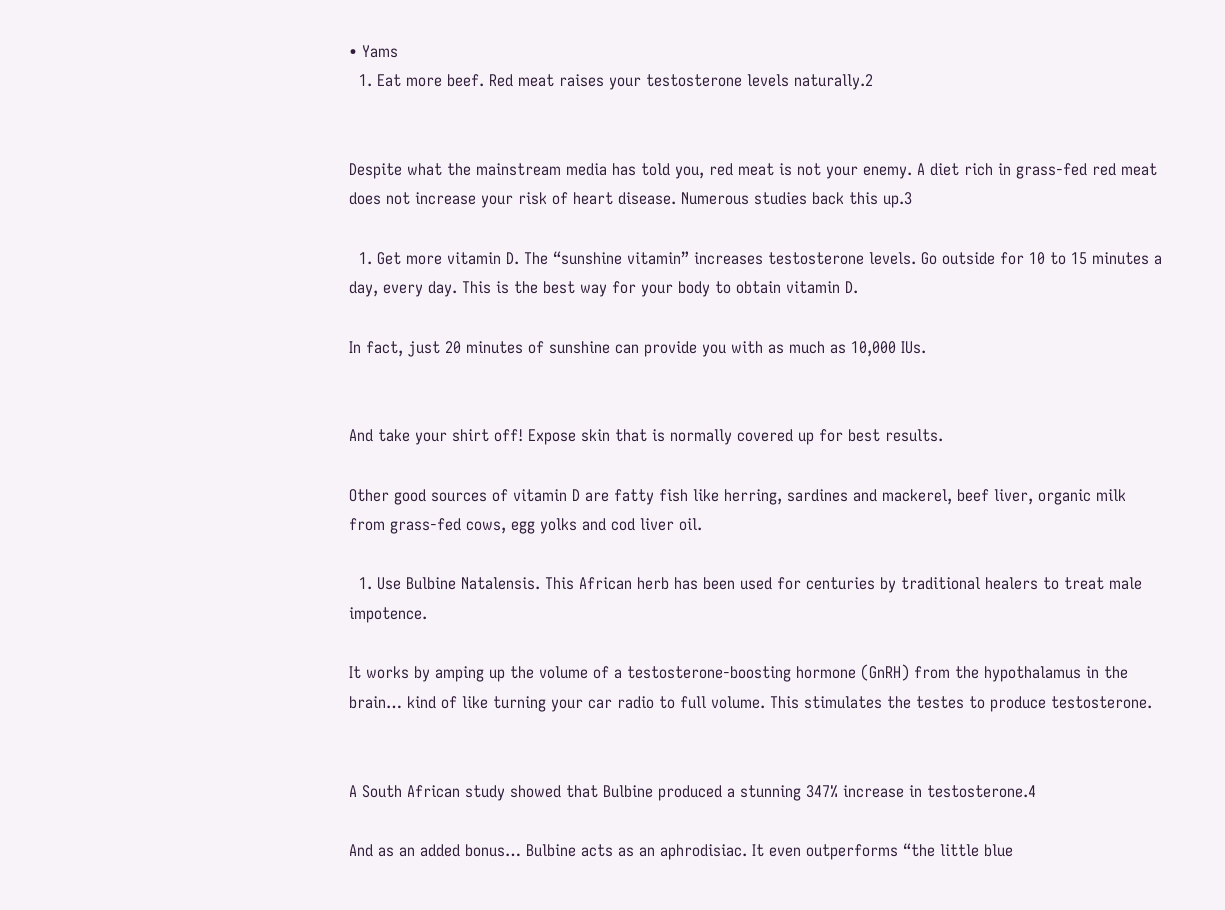• Yams
  1. Eat more beef. Red meat raises your testosterone levels naturally.2


Despite what the mainstream media has told you, red meat is not your enemy. A diet rich in grass-fed red meat does not increase your risk of heart disease. Numerous studies back this up.3

  1. Get more vitamin D. The “sunshine vitamin” increases testosterone levels. Go outside for 10 to 15 minutes a day, every day. This is the best way for your body to obtain vitamin D.

In fact, just 20 minutes of sunshine can provide you with as much as 10,000 IUs.


And take your shirt off! Expose skin that is normally covered up for best results.

Other good sources of vitamin D are fatty fish like herring, sardines and mackerel, beef liver, organic milk from grass-fed cows, egg yolks and cod liver oil.

  1. Use Bulbine Natalensis. This African herb has been used for centuries by traditional healers to treat male impotence.

It works by amping up the volume of a testosterone-boosting hormone (GnRH) from the hypothalamus in the brain… kind of like turning your car radio to full volume. This stimulates the testes to produce testosterone.


A South African study showed that Bulbine produced a stunning 347% increase in testosterone.4

And as an added bonus… Bulbine acts as an aphrodisiac. It even outperforms “the little blue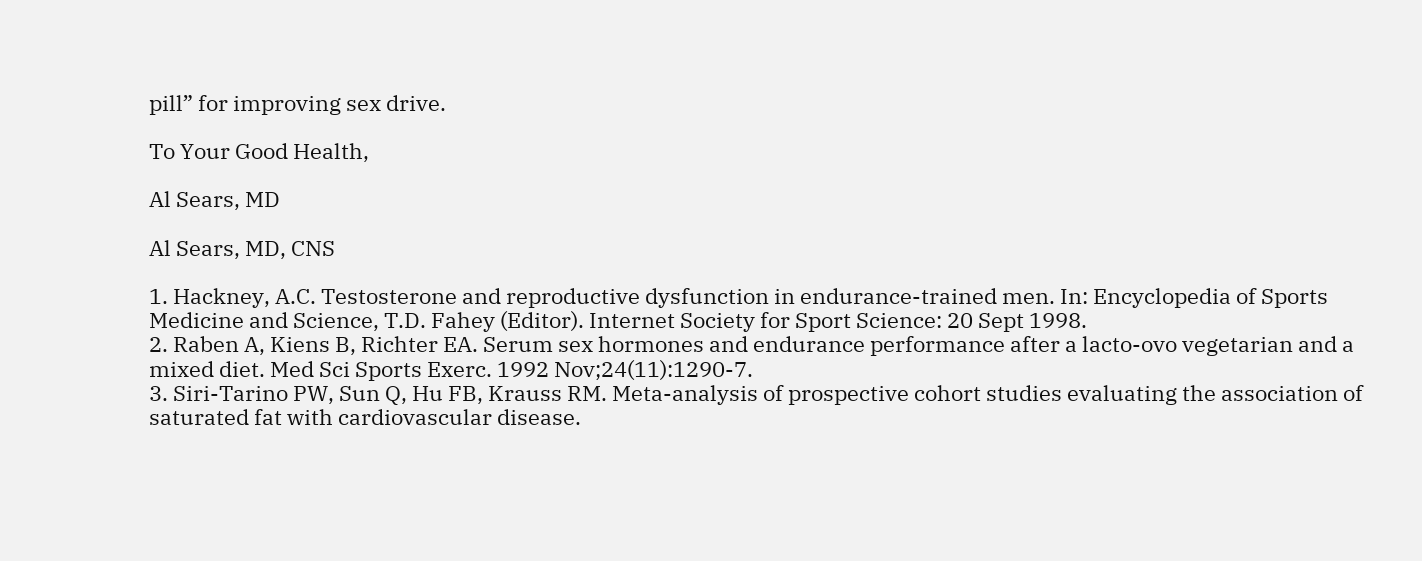pill” for improving sex drive.

To Your Good Health,

Al Sears, MD

Al Sears, MD, CNS

1. Hackney, A.C. Testosterone and reproductive dysfunction in endurance-trained men. In: Encyclopedia of Sports Medicine and Science, T.D. Fahey (Editor). Internet Society for Sport Science: 20 Sept 1998.
2. Raben A, Kiens B, Richter EA. Serum sex hormones and endurance performance after a lacto-ovo vegetarian and a mixed diet. Med Sci Sports Exerc. 1992 Nov;24(11):1290-7.
3. Siri-Tarino PW, Sun Q, Hu FB, Krauss RM. Meta-analysis of prospective cohort studies evaluating the association of saturated fat with cardiovascular disease.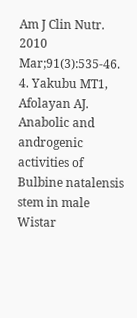Am J Clin Nutr. 2010 Mar;91(3):535-46.
4. Yakubu MT1, Afolayan AJ. Anabolic and androgenic activities of Bulbine natalensis stem in male Wistar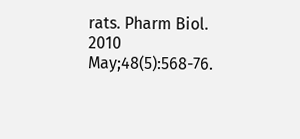rats. Pharm Biol. 2010 May;48(5):568-76.